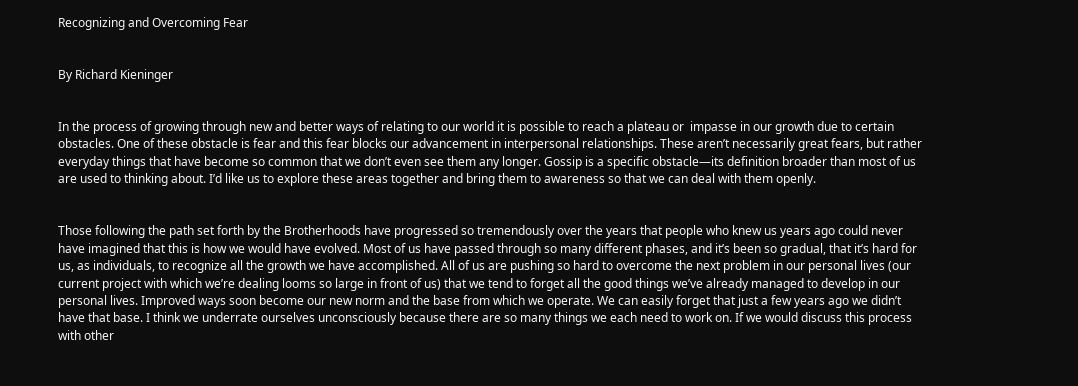Recognizing and Overcoming Fear


By Richard Kieninger


In the process of growing through new and better ways of relating to our world it is possible to reach a plateau or  impasse in our growth due to certain obstacles. One of these obstacle is fear and this fear blocks our advancement in interpersonal relationships. These aren’t necessarily great fears, but rather everyday things that have become so common that we don’t even see them any longer. Gossip is a specific obstacle—its definition broader than most of us are used to thinking about. I’d like us to explore these areas together and bring them to awareness so that we can deal with them openly.


Those following the path set forth by the Brotherhoods have progressed so tremendously over the years that people who knew us years ago could never have imagined that this is how we would have evolved. Most of us have passed through so many different phases, and it’s been so gradual, that it’s hard for us, as individuals, to recognize all the growth we have accomplished. All of us are pushing so hard to overcome the next problem in our personal lives (our current project with which we’re dealing looms so large in front of us) that we tend to forget all the good things we’ve already managed to develop in our personal lives. Improved ways soon become our new norm and the base from which we operate. We can easily forget that just a few years ago we didn’t have that base. I think we underrate ourselves unconsciously because there are so many things we each need to work on. If we would discuss this process with other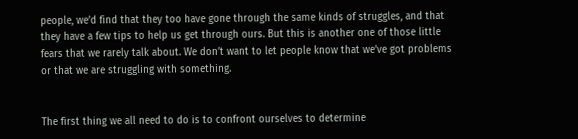people, we’d find that they too have gone through the same kinds of struggles, and that they have a few tips to help us get through ours. But this is another one of those little fears that we rarely talk about. We don’t want to let people know that we’ve got problems or that we are struggling with something.


The first thing we all need to do is to confront ourselves to determine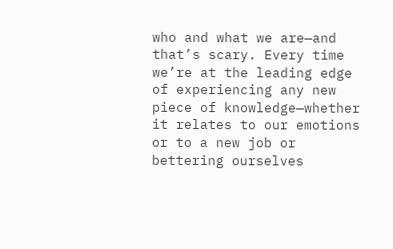who and what we are—and that’s scary. Every time we’re at the leading edge of experiencing any new piece of knowledge—whether it relates to our emotions or to a new job or bettering ourselves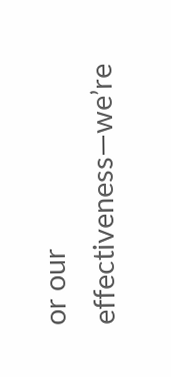or our effectiveness—we’re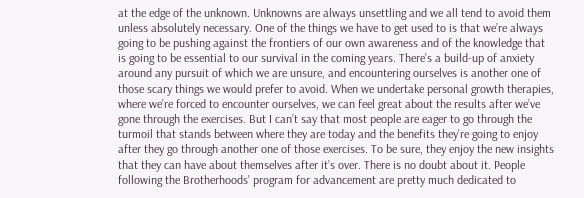at the edge of the unknown. Unknowns are always unsettling and we all tend to avoid them unless absolutely necessary. One of the things we have to get used to is that we’re always going to be pushing against the frontiers of our own awareness and of the knowledge that is going to be essential to our survival in the coming years. There’s a build-up of anxiety around any pursuit of which we are unsure, and encountering ourselves is another one of those scary things we would prefer to avoid. When we undertake personal growth therapies, where we’re forced to encounter ourselves, we can feel great about the results after we’ve gone through the exercises. But I can’t say that most people are eager to go through the turmoil that stands between where they are today and the benefits they’re going to enjoy after they go through another one of those exercises. To be sure, they enjoy the new insights that they can have about themselves after it’s over. There is no doubt about it. People following the Brotherhoods’ program for advancement are pretty much dedicated to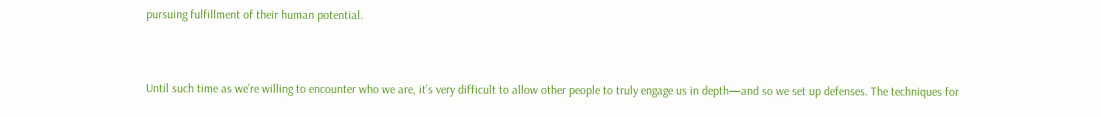pursuing fulfillment of their human potential.


Until such time as we’re willing to encounter who we are, it’s very difficult to allow other people to truly engage us in depth—and so we set up defenses. The techniques for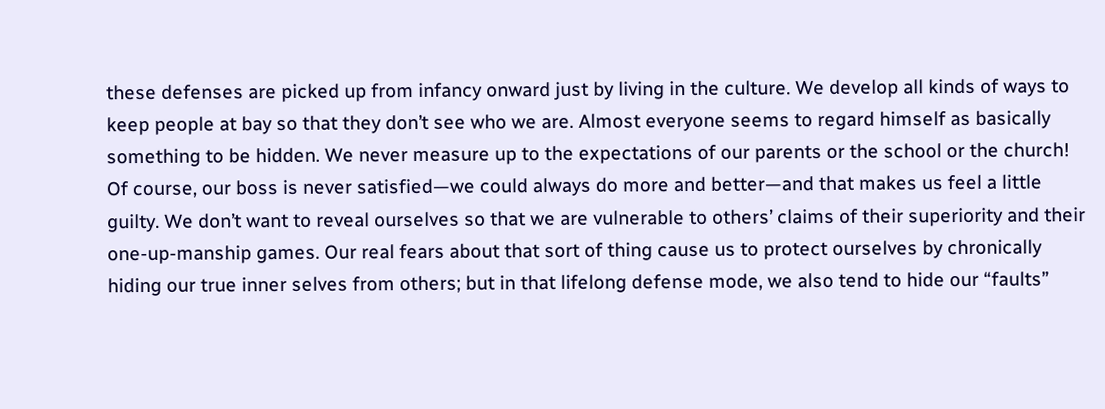these defenses are picked up from infancy onward just by living in the culture. We develop all kinds of ways to keep people at bay so that they don’t see who we are. Almost everyone seems to regard himself as basically something to be hidden. We never measure up to the expectations of our parents or the school or the church! Of course, our boss is never satisfied—we could always do more and better—and that makes us feel a little guilty. We don’t want to reveal ourselves so that we are vulnerable to others’ claims of their superiority and their one-up-manship games. Our real fears about that sort of thing cause us to protect ourselves by chronically hiding our true inner selves from others; but in that lifelong defense mode, we also tend to hide our “faults”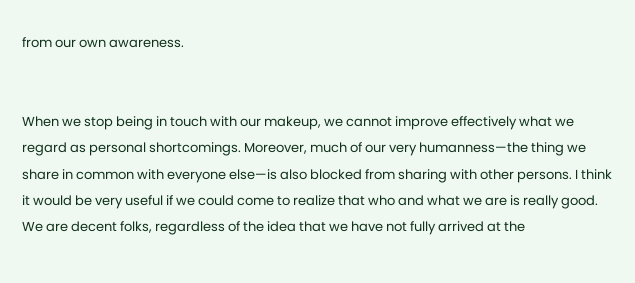from our own awareness.


When we stop being in touch with our makeup, we cannot improve effectively what we regard as personal shortcomings. Moreover, much of our very humanness—the thing we share in common with everyone else—is also blocked from sharing with other persons. I think it would be very useful if we could come to realize that who and what we are is really good. We are decent folks, regardless of the idea that we have not fully arrived at the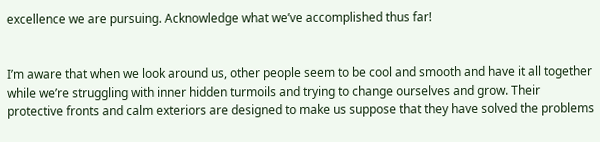excellence we are pursuing. Acknowledge what we’ve accomplished thus far!


I’m aware that when we look around us, other people seem to be cool and smooth and have it all together while we’re struggling with inner hidden turmoils and trying to change ourselves and grow. Their protective fronts and calm exteriors are designed to make us suppose that they have solved the problems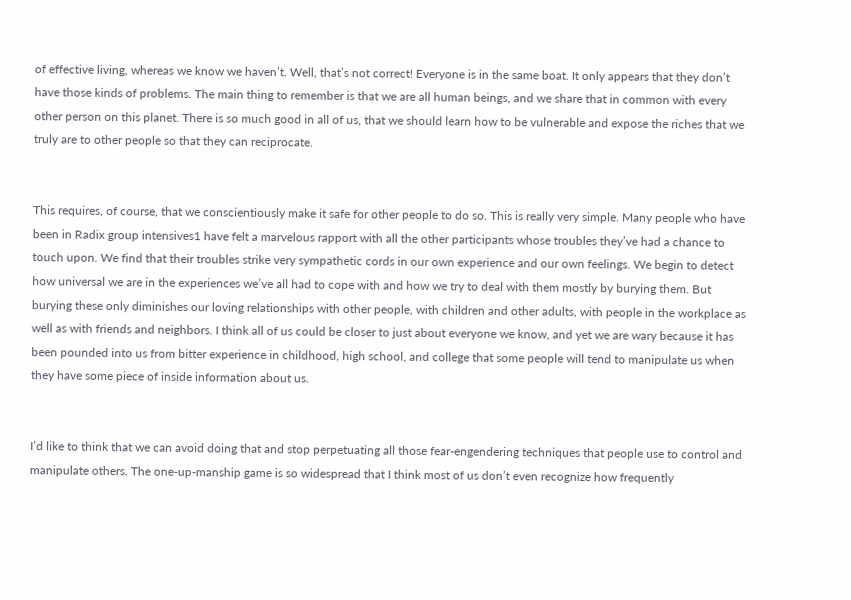of effective living, whereas we know we haven’t. Well, that’s not correct! Everyone is in the same boat. It only appears that they don’t have those kinds of problems. The main thing to remember is that we are all human beings, and we share that in common with every other person on this planet. There is so much good in all of us, that we should learn how to be vulnerable and expose the riches that we truly are to other people so that they can reciprocate.


This requires, of course, that we conscientiously make it safe for other people to do so. This is really very simple. Many people who have been in Radix group intensives1 have felt a marvelous rapport with all the other participants whose troubles they’ve had a chance to touch upon. We find that their troubles strike very sympathetic cords in our own experience and our own feelings. We begin to detect how universal we are in the experiences we’ve all had to cope with and how we try to deal with them mostly by burying them. But burying these only diminishes our loving relationships with other people, with children and other adults, with people in the workplace as well as with friends and neighbors. I think all of us could be closer to just about everyone we know, and yet we are wary because it has been pounded into us from bitter experience in childhood, high school, and college that some people will tend to manipulate us when they have some piece of inside information about us.


I’d like to think that we can avoid doing that and stop perpetuating all those fear-engendering techniques that people use to control and manipulate others. The one-up-manship game is so widespread that I think most of us don’t even recognize how frequently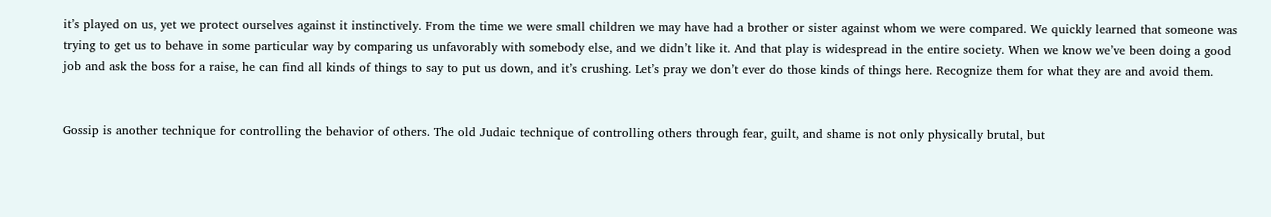it’s played on us, yet we protect ourselves against it instinctively. From the time we were small children we may have had a brother or sister against whom we were compared. We quickly learned that someone was trying to get us to behave in some particular way by comparing us unfavorably with somebody else, and we didn’t like it. And that play is widespread in the entire society. When we know we’ve been doing a good job and ask the boss for a raise, he can find all kinds of things to say to put us down, and it’s crushing. Let’s pray we don’t ever do those kinds of things here. Recognize them for what they are and avoid them.


Gossip is another technique for controlling the behavior of others. The old Judaic technique of controlling others through fear, guilt, and shame is not only physically brutal, but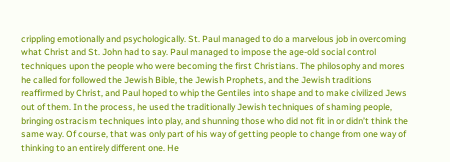crippling emotionally and psychologically. St. Paul managed to do a marvelous job in overcoming what Christ and St. John had to say. Paul managed to impose the age-old social control techniques upon the people who were becoming the first Christians. The philosophy and mores he called for followed the Jewish Bible, the Jewish Prophets, and the Jewish traditions reaffirmed by Christ, and Paul hoped to whip the Gentiles into shape and to make civilized Jews out of them. In the process, he used the traditionally Jewish techniques of shaming people, bringing ostracism techniques into play, and shunning those who did not fit in or didn’t think the same way. Of course, that was only part of his way of getting people to change from one way of thinking to an entirely different one. He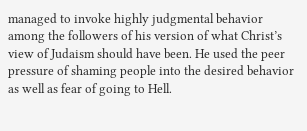managed to invoke highly judgmental behavior among the followers of his version of what Christ’s view of Judaism should have been. He used the peer pressure of shaming people into the desired behavior as well as fear of going to Hell.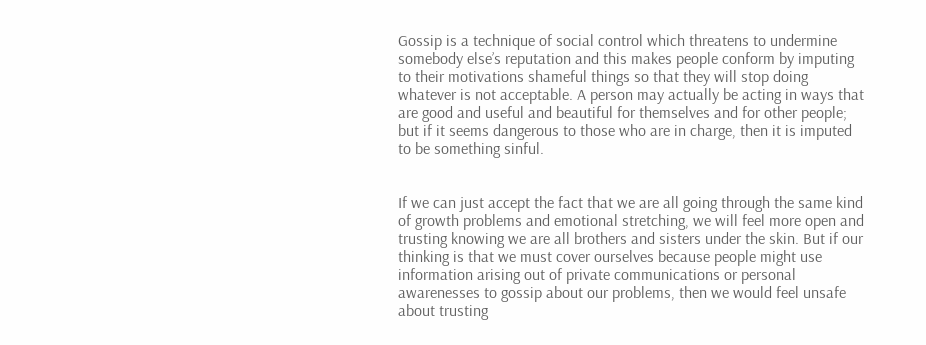Gossip is a technique of social control which threatens to undermine somebody else’s reputation and this makes people conform by imputing to their motivations shameful things so that they will stop doing whatever is not acceptable. A person may actually be acting in ways that are good and useful and beautiful for themselves and for other people; but if it seems dangerous to those who are in charge, then it is imputed to be something sinful.


If we can just accept the fact that we are all going through the same kind of growth problems and emotional stretching, we will feel more open and trusting knowing we are all brothers and sisters under the skin. But if our thinking is that we must cover ourselves because people might use information arising out of private communications or personal awarenesses to gossip about our problems, then we would feel unsafe about trusting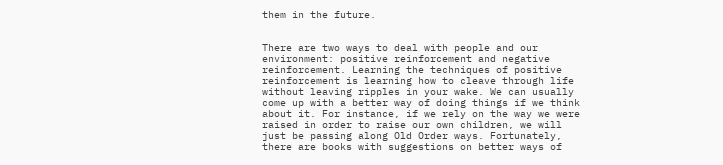them in the future.


There are two ways to deal with people and our environment: positive reinforcement and negative reinforcement. Learning the techniques of positive reinforcement is learning how to cleave through life without leaving ripples in your wake. We can usually come up with a better way of doing things if we think about it. For instance, if we rely on the way we were raised in order to raise our own children, we will just be passing along Old Order ways. Fortunately, there are books with suggestions on better ways of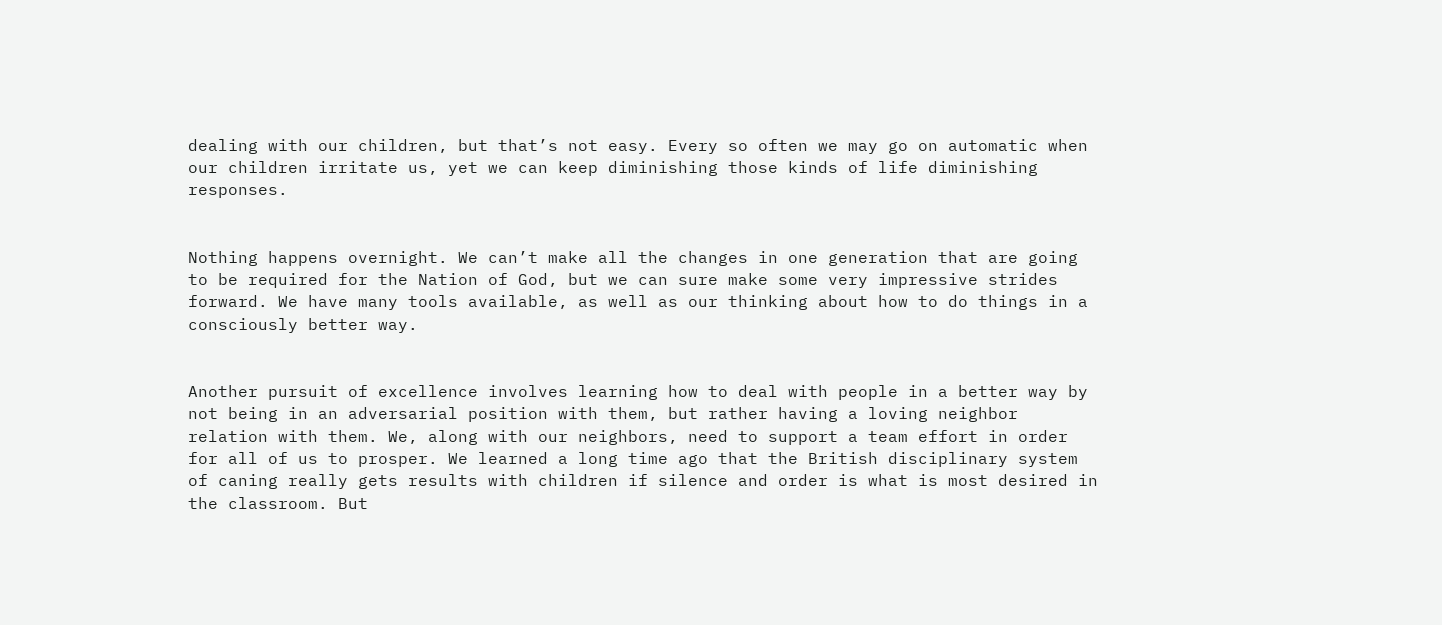dealing with our children, but that’s not easy. Every so often we may go on automatic when our children irritate us, yet we can keep diminishing those kinds of life diminishing responses.


Nothing happens overnight. We can’t make all the changes in one generation that are going to be required for the Nation of God, but we can sure make some very impressive strides forward. We have many tools available, as well as our thinking about how to do things in a consciously better way.


Another pursuit of excellence involves learning how to deal with people in a better way by not being in an adversarial position with them, but rather having a loving neighbor relation with them. We, along with our neighbors, need to support a team effort in order for all of us to prosper. We learned a long time ago that the British disciplinary system of caning really gets results with children if silence and order is what is most desired in the classroom. But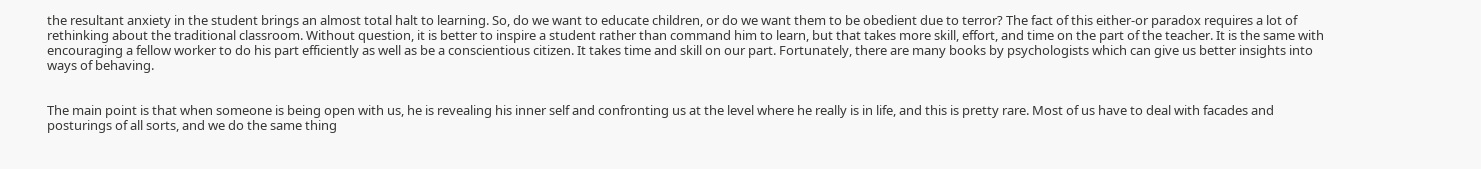the resultant anxiety in the student brings an almost total halt to learning. So, do we want to educate children, or do we want them to be obedient due to terror? The fact of this either-or paradox requires a lot of rethinking about the traditional classroom. Without question, it is better to inspire a student rather than command him to learn, but that takes more skill, effort, and time on the part of the teacher. It is the same with encouraging a fellow worker to do his part efficiently as well as be a conscientious citizen. It takes time and skill on our part. Fortunately, there are many books by psychologists which can give us better insights into ways of behaving.


The main point is that when someone is being open with us, he is revealing his inner self and confronting us at the level where he really is in life, and this is pretty rare. Most of us have to deal with facades and posturings of all sorts, and we do the same thing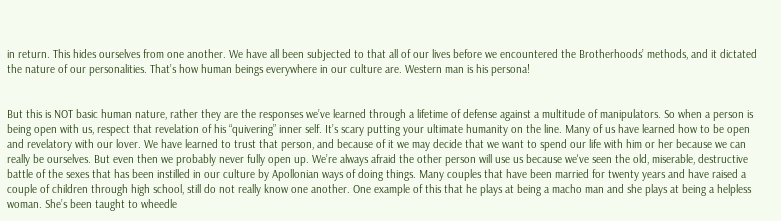in return. This hides ourselves from one another. We have all been subjected to that all of our lives before we encountered the Brotherhoods’ methods, and it dictated the nature of our personalities. That’s how human beings everywhere in our culture are. Western man is his persona!


But this is NOT basic human nature, rather they are the responses we’ve learned through a lifetime of defense against a multitude of manipulators. So when a person is being open with us, respect that revelation of his “quivering” inner self. It’s scary putting your ultimate humanity on the line. Many of us have learned how to be open and revelatory with our lover. We have learned to trust that person, and because of it we may decide that we want to spend our life with him or her because we can really be ourselves. But even then we probably never fully open up. We’re always afraid the other person will use us because we've seen the old, miserable, destructive battle of the sexes that has been instilled in our culture by Apollonian ways of doing things. Many couples that have been married for twenty years and have raised a couple of children through high school, still do not really know one another. One example of this that he plays at being a macho man and she plays at being a helpless woman. She’s been taught to wheedle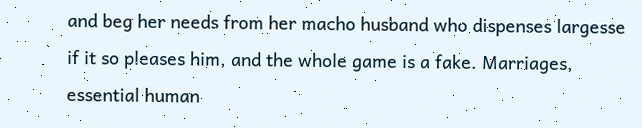and beg her needs from her macho husband who dispenses largesse if it so pleases him, and the whole game is a fake. Marriages, essential human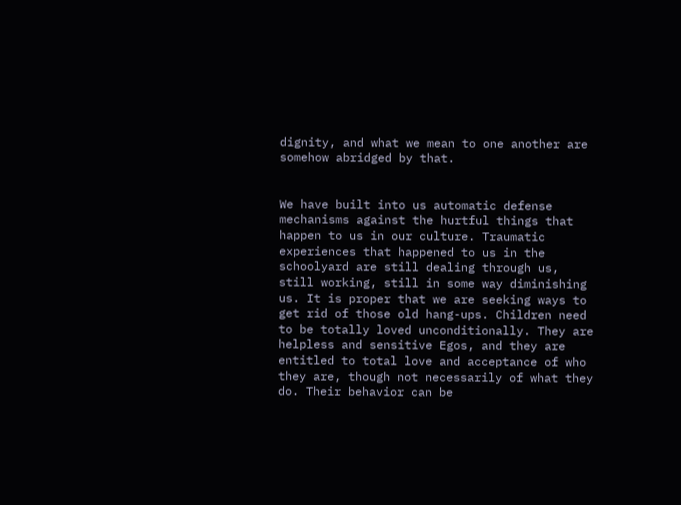dignity, and what we mean to one another are somehow abridged by that.


We have built into us automatic defense mechanisms against the hurtful things that happen to us in our culture. Traumatic experiences that happened to us in the schoolyard are still dealing through us, still working, still in some way diminishing us. It is proper that we are seeking ways to get rid of those old hang-ups. Children need to be totally loved unconditionally. They are helpless and sensitive Egos, and they are entitled to total love and acceptance of who they are, though not necessarily of what they do. Their behavior can be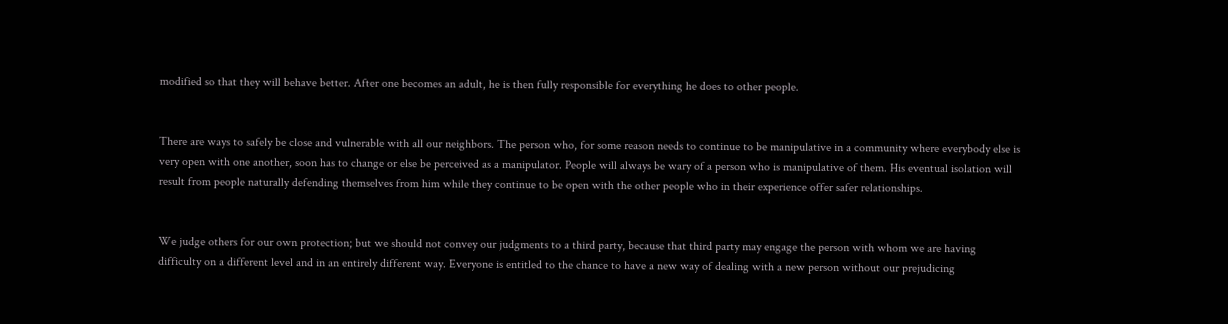modified so that they will behave better. After one becomes an adult, he is then fully responsible for everything he does to other people.


There are ways to safely be close and vulnerable with all our neighbors. The person who, for some reason needs to continue to be manipulative in a community where everybody else is very open with one another, soon has to change or else be perceived as a manipulator. People will always be wary of a person who is manipulative of them. His eventual isolation will result from people naturally defending themselves from him while they continue to be open with the other people who in their experience offer safer relationships.


We judge others for our own protection; but we should not convey our judgments to a third party, because that third party may engage the person with whom we are having difficulty on a different level and in an entirely different way. Everyone is entitled to the chance to have a new way of dealing with a new person without our prejudicing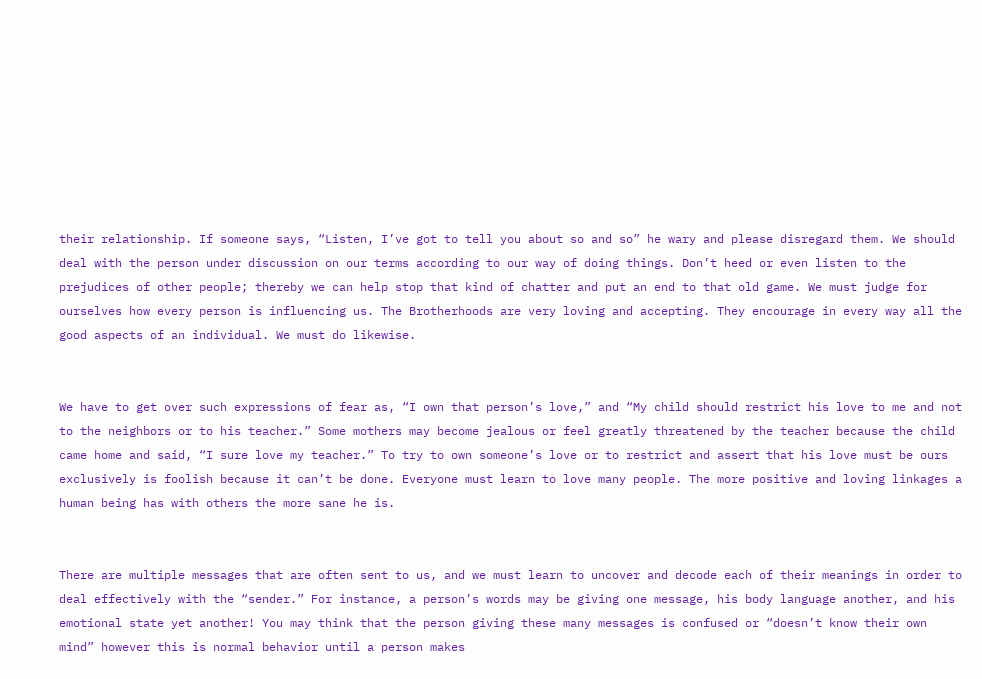their relationship. If someone says, “Listen, I’ve got to tell you about so and so” he wary and please disregard them. We should deal with the person under discussion on our terms according to our way of doing things. Don’t heed or even listen to the prejudices of other people; thereby we can help stop that kind of chatter and put an end to that old game. We must judge for ourselves how every person is influencing us. The Brotherhoods are very loving and accepting. They encourage in every way all the good aspects of an individual. We must do likewise.


We have to get over such expressions of fear as, “I own that person’s love,” and “My child should restrict his love to me and not to the neighbors or to his teacher.” Some mothers may become jealous or feel greatly threatened by the teacher because the child came home and said, “I sure love my teacher.” To try to own someone’s love or to restrict and assert that his love must be ours exclusively is foolish because it can’t be done. Everyone must learn to love many people. The more positive and loving linkages a human being has with others the more sane he is.


There are multiple messages that are often sent to us, and we must learn to uncover and decode each of their meanings in order to deal effectively with the “sender.” For instance, a person’s words may be giving one message, his body language another, and his emotional state yet another! You may think that the person giving these many messages is confused or “doesn’t know their own mind” however this is normal behavior until a person makes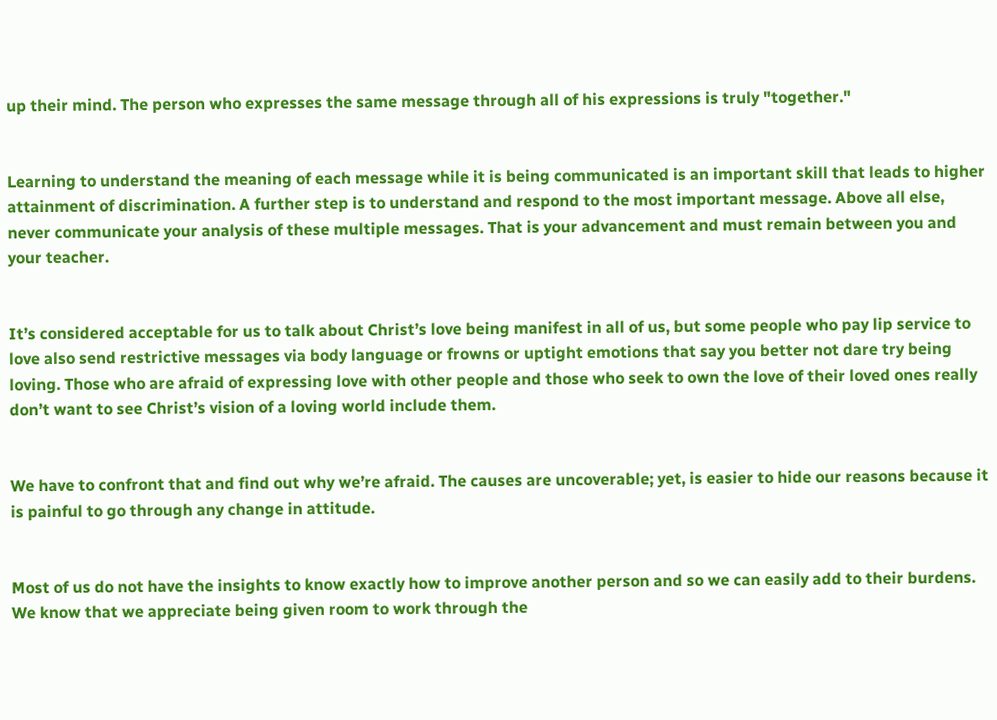up their mind. The person who expresses the same message through all of his expressions is truly "together."


Learning to understand the meaning of each message while it is being communicated is an important skill that leads to higher attainment of discrimination. A further step is to understand and respond to the most important message. Above all else, never communicate your analysis of these multiple messages. That is your advancement and must remain between you and your teacher.


It’s considered acceptable for us to talk about Christ’s love being manifest in all of us, but some people who pay lip service to love also send restrictive messages via body language or frowns or uptight emotions that say you better not dare try being loving. Those who are afraid of expressing love with other people and those who seek to own the love of their loved ones really don’t want to see Christ’s vision of a loving world include them.


We have to confront that and find out why we’re afraid. The causes are uncoverable; yet, is easier to hide our reasons because it is painful to go through any change in attitude.


Most of us do not have the insights to know exactly how to improve another person and so we can easily add to their burdens. We know that we appreciate being given room to work through the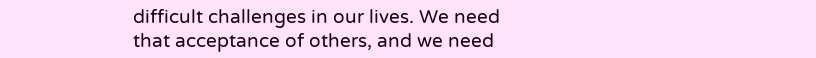difficult challenges in our lives. We need that acceptance of others, and we need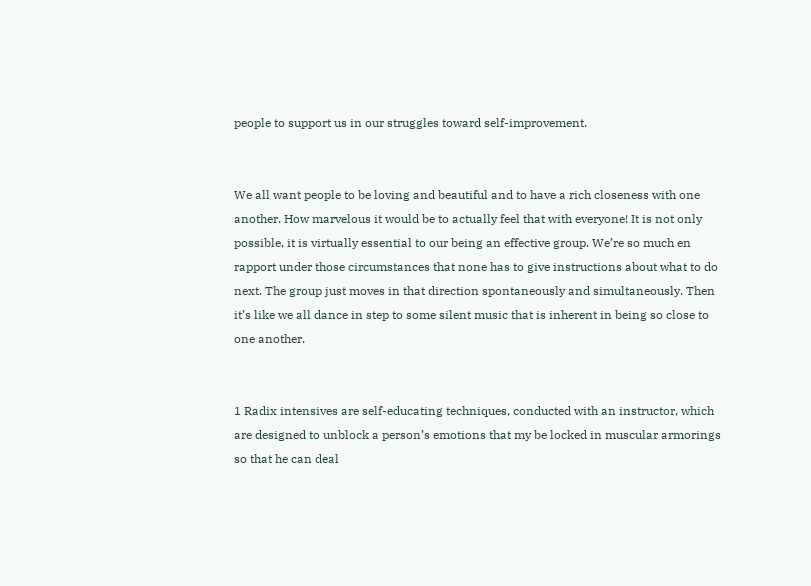people to support us in our struggles toward self-improvement.


We all want people to be loving and beautiful and to have a rich closeness with one another. How marvelous it would be to actually feel that with everyone! It is not only possible, it is virtually essential to our being an effective group. We’re so much en rapport under those circumstances that none has to give instructions about what to do next. The group just moves in that direction spontaneously and simultaneously. Then it’s like we all dance in step to some silent music that is inherent in being so close to one another.


1 Radix intensives are self-educating techniques, conducted with an instructor, which are designed to unblock a person’s emotions that my be locked in muscular armorings so that he can deal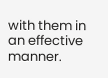with them in an effective manner.